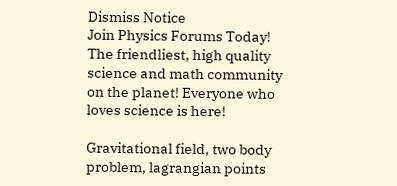Dismiss Notice
Join Physics Forums Today!
The friendliest, high quality science and math community on the planet! Everyone who loves science is here!

Gravitational field, two body problem, lagrangian points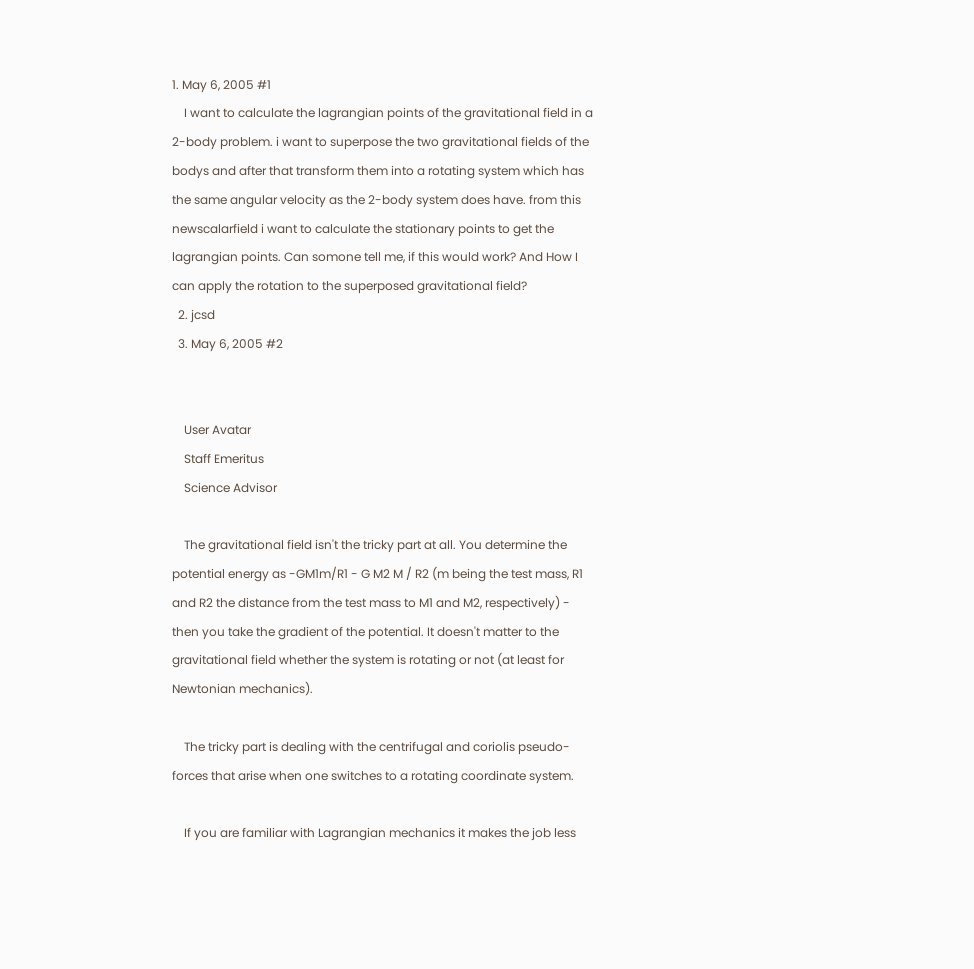1. May 6, 2005 #1
    I want to calculate the lagrangian points of the gravitational field in a 2-body problem. i want to superpose the two gravitational fields of the bodys and after that transform them into a rotating system which has the same angular velocity as the 2-body system does have. from this newscalarfield i want to calculate the stationary points to get the lagrangian points. Can somone tell me, if this would work? And How I can apply the rotation to the superposed gravitational field?
  2. jcsd
  3. May 6, 2005 #2


    User Avatar
    Staff Emeritus
    Science Advisor

    The gravitational field isn't the tricky part at all. You determine the potential energy as -GM1m/R1 - G M2 M / R2 (m being the test mass, R1 and R2 the distance from the test mass to M1 and M2, respectively) - then you take the gradient of the potential. It doesn't matter to the gravitational field whether the system is rotating or not (at least for Newtonian mechanics).

    The tricky part is dealing with the centrifugal and coriolis pseudo-forces that arise when one switches to a rotating coordinate system.

    If you are familiar with Lagrangian mechanics it makes the job less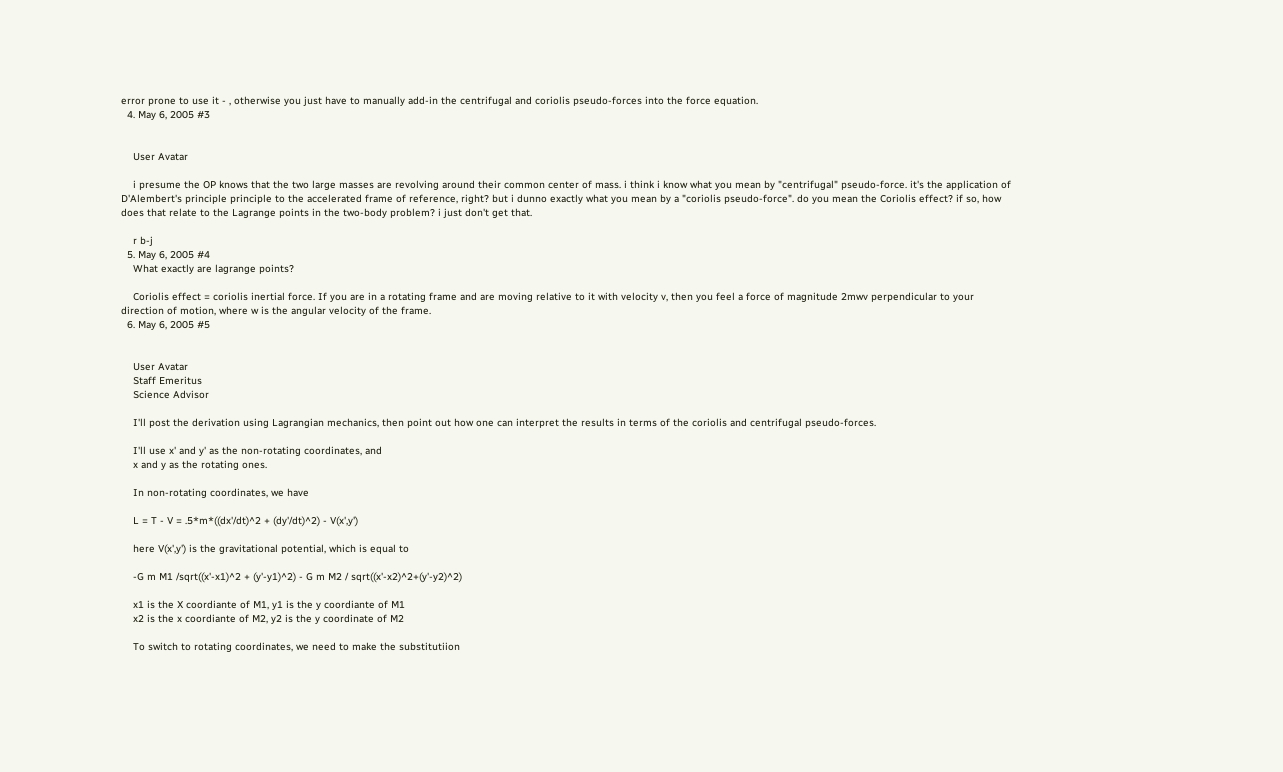error prone to use it - , otherwise you just have to manually add-in the centrifugal and coriolis pseudo-forces into the force equation.
  4. May 6, 2005 #3


    User Avatar

    i presume the OP knows that the two large masses are revolving around their common center of mass. i think i know what you mean by "centrifugal" pseudo-force. it's the application of D'Alembert's principle principle to the accelerated frame of reference, right? but i dunno exactly what you mean by a "coriolis pseudo-force". do you mean the Coriolis effect? if so, how does that relate to the Lagrange points in the two-body problem? i just don't get that.

    r b-j
  5. May 6, 2005 #4
    What exactly are lagrange points?

    Coriolis effect = coriolis inertial force. If you are in a rotating frame and are moving relative to it with velocity v, then you feel a force of magnitude 2mwv perpendicular to your direction of motion, where w is the angular velocity of the frame.
  6. May 6, 2005 #5


    User Avatar
    Staff Emeritus
    Science Advisor

    I'll post the derivation using Lagrangian mechanics, then point out how one can interpret the results in terms of the coriolis and centrifugal pseudo-forces.

    I'll use x' and y' as the non-rotating coordinates, and
    x and y as the rotating ones.

    In non-rotating coordinates, we have

    L = T - V = .5*m*((dx'/dt)^2 + (dy'/dt)^2) - V(x',y')

    here V(x',y') is the gravitational potential, which is equal to

    -G m M1 /sqrt((x'-x1)^2 + (y'-y1)^2) - G m M2 / sqrt((x'-x2)^2+(y'-y2)^2)

    x1 is the X coordiante of M1, y1 is the y coordiante of M1
    x2 is the x coordiante of M2, y2 is the y coordinate of M2

    To switch to rotating coordinates, we need to make the substitutiion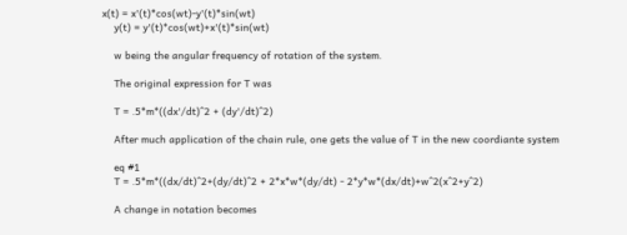x(t) = x'(t)*cos(wt)-y'(t)*sin(wt)
    y(t) = y'(t)*cos(wt)+x'(t)*sin(wt)

    w being the angular frequency of rotation of the system.

    The original expression for T was

    T = .5*m*((dx'/dt)^2 + (dy'/dt)^2)

    After much application of the chain rule, one gets the value of T in the new coordiante system

    eq #1
    T = .5*m*((dx/dt)^2+(dy/dt)^2 + 2*x*w*(dy/dt) - 2*y*w*(dx/dt)+w^2(x^2+y^2)

    A change in notation becomes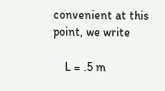convenient at this point, we write

    L = .5 m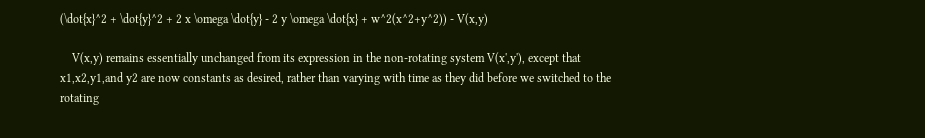(\dot{x}^2 + \dot{y}^2 + 2 x \omega \dot{y} - 2 y \omega \dot{x} + w^2(x^2+y^2)) - V(x,y)

    V(x,y) remains essentially unchanged from its expression in the non-rotating system V(x',y'), except that x1,x2,y1,and y2 are now constants as desired, rather than varying with time as they did before we switched to the rotating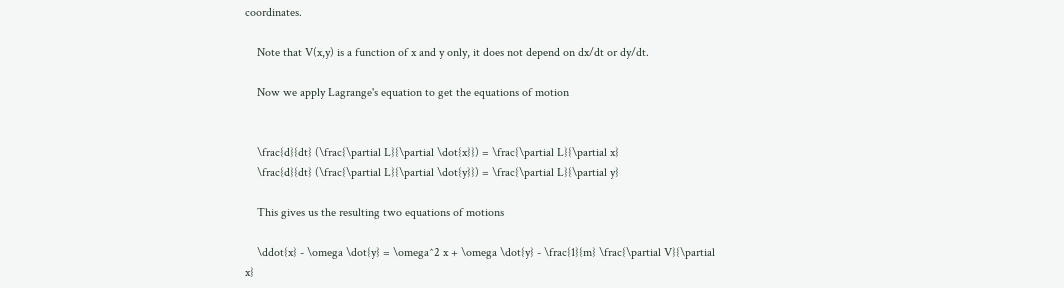coordinates.

    Note that V(x,y) is a function of x and y only, it does not depend on dx/dt or dy/dt.

    Now we apply Lagrange's equation to get the equations of motion


    \frac{d}{dt} (\frac{\partial L}{\partial \dot{x}}) = \frac{\partial L}{\partial x}
    \frac{d}{dt} (\frac{\partial L}{\partial \dot{y}}) = \frac{\partial L}{\partial y}

    This gives us the resulting two equations of motions

    \ddot{x} - \omega \dot{y} = \omega^2 x + \omega \dot{y} - \frac{1}{m} \frac{\partial V}{\partial x}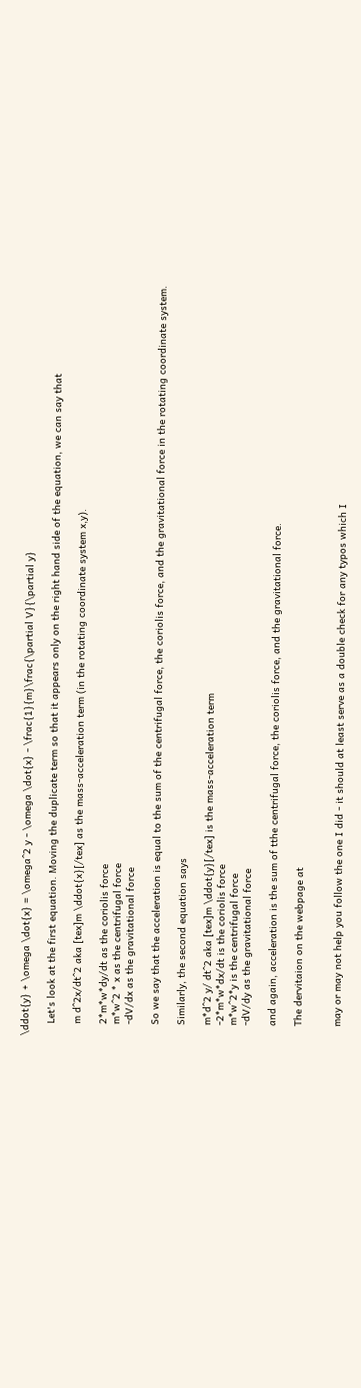\ddot{y} + \omega \dot{x} = \omega^2 y - \omega \dot{x} - \frac{1}{m}\frac{\partial V}{\partial y}

    Let's look at the first equation. Moving the duplicate term so that it appears only on the right hand side of the equation, we can say that

    m d^2x/dt^2 aka [tex]m \ddot{x}[/tex] as the mass-acceleration term (in the rotating coordinate system x,y).

    2*m*w*dy/dt as the coriolis force
    m*w^2 * x as the centrifugal force
    -dV/dx as the gravitational force

    So we say that the acceleration is equal to the sum of the centrifugal force, the coriolis force, and the gravitational force in the rotating coordinate system.

    Similarly, the second equation says

    m*d^2 y/ dt^2 aka [tex]m \ddot{y}[/tex] is the mass-acceleration term
    -2*m*w*dx/dt is the coriolis force
    m*w^2*y is the centrifugal force
    -dV/dy as the gravitational force

    and again, acceleration is the sum of tthe centrifugal force, the coriolis force, and the gravitational force.

    The dervitaion on the webpage at


    may or may not help you follow the one I did - it should at least serve as a double check for any typos which I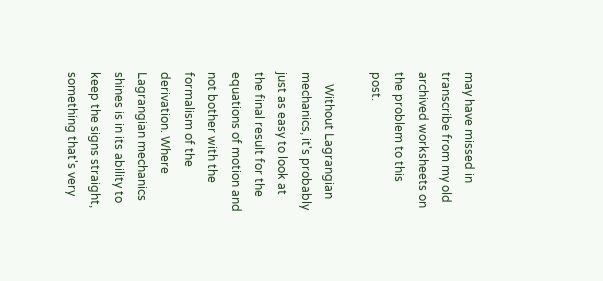may have missed in transcribe from my old archived worksheets on the problem to this post.

    Without Lagrangian mechanics, it's probably just as easy to look at the final result for the equations of motion and not bother with the formalism of the derivation. Where Lagrangian mechanics shines is in its ability to keep the signs straight, something that's very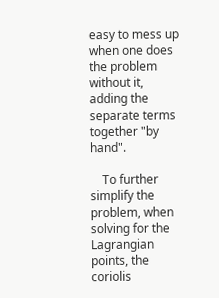easy to mess up when one does the problem without it, adding the separate terms together "by hand".

    To further simplify the problem, when solving for the Lagrangian points, the coriolis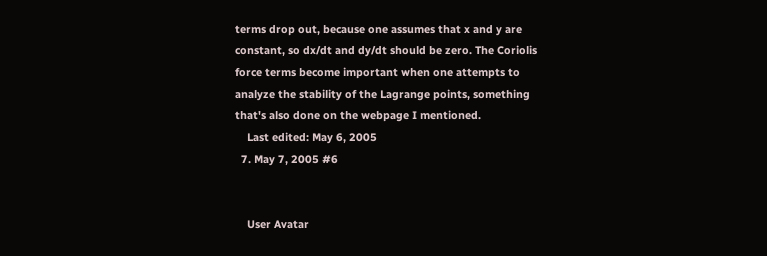terms drop out, because one assumes that x and y are constant, so dx/dt and dy/dt should be zero. The Coriolis force terms become important when one attempts to analyze the stability of the Lagrange points, something that's also done on the webpage I mentioned.
    Last edited: May 6, 2005
  7. May 7, 2005 #6


    User Avatar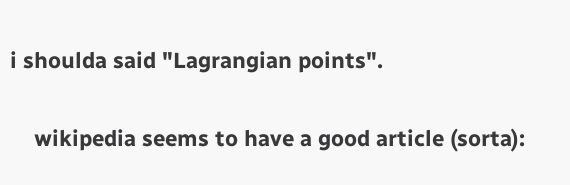i shoulda said "Lagrangian points".

    wikipedia seems to have a good article (sorta):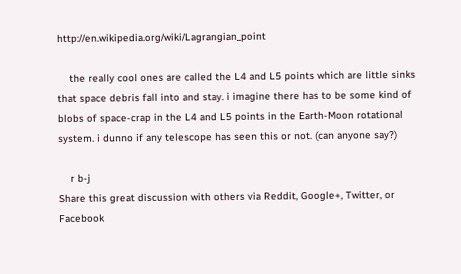http://en.wikipedia.org/wiki/Lagrangian_point

    the really cool ones are called the L4 and L5 points which are little sinks that space debris fall into and stay. i imagine there has to be some kind of blobs of space-crap in the L4 and L5 points in the Earth-Moon rotational system. i dunno if any telescope has seen this or not. (can anyone say?)

    r b-j
Share this great discussion with others via Reddit, Google+, Twitter, or Facebook